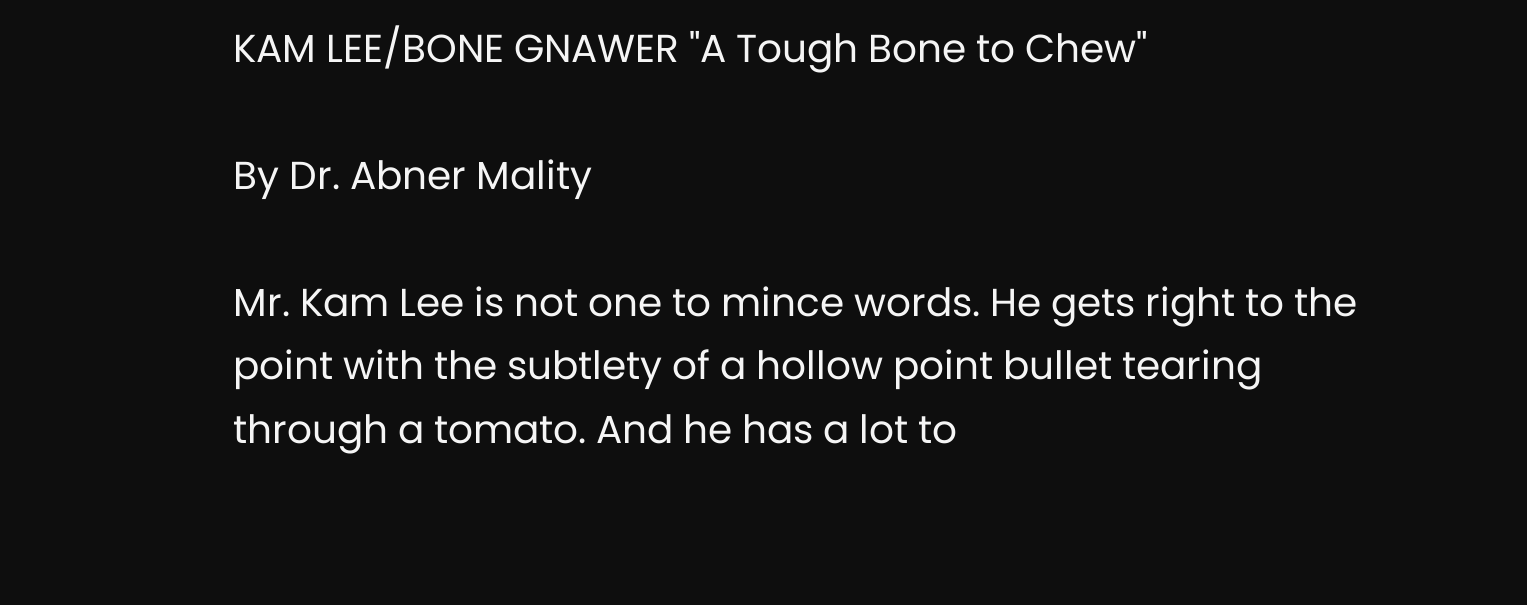KAM LEE/BONE GNAWER "A Tough Bone to Chew"

By Dr. Abner Mality

Mr. Kam Lee is not one to mince words. He gets right to the point with the subtlety of a hollow point bullet tearing through a tomato. And he has a lot to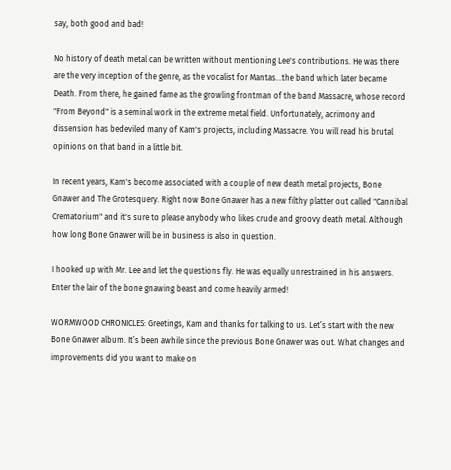say, both good and bad!

No history of death metal can be written without mentioning Lee's contributions. He was there are the very inception of the genre, as the vocalist for Mantas...the band which later became Death. From there, he gained fame as the growling frontman of the band Massacre, whose record "From Beyond" is a seminal work in the extreme metal field. Unfortunately, acrimony and dissension has bedeviled many of Kam's projects, including Massacre. You will read his brutal opinions on that band in a little bit.

In recent years, Kam's become associated with a couple of new death metal projects, Bone Gnawer and The Grotesquery. Right now Bone Gnawer has a new filthy platter out called "Cannibal Crematorium" and it's sure to please anybody who likes crude and groovy death metal. Although how long Bone Gnawer will be in business is also in question.

I hooked up with Mr. Lee and let the questions fly. He was equally unrestrained in his answers. Enter the lair of the bone gnawing beast and come heavily armed!

WORMWOOD CHRONICLES: Greetings, Kam and thanks for talking to us. Let’s start with the new Bone Gnawer album. It’s been awhile since the previous Bone Gnawer was out. What changes and improvements did you want to make on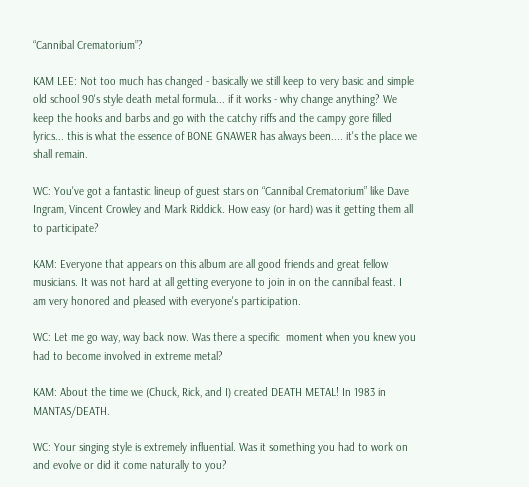“Cannibal Crematorium”?

KAM LEE: Not too much has changed - basically we still keep to very basic and simple old school 90's style death metal formula... if it works - why change anything? We keep the hooks and barbs and go with the catchy riffs and the campy gore filled lyrics... this is what the essence of BONE GNAWER has always been.... it's the place we shall remain.

WC: You've got a fantastic lineup of guest stars on “Cannibal Crematorium” like Dave Ingram, Vincent Crowley and Mark Riddick. How easy (or hard) was it getting them all to participate?

KAM: Everyone that appears on this album are all good friends and great fellow musicians. It was not hard at all getting everyone to join in on the cannibal feast. I am very honored and pleased with everyone's participation.

WC: Let me go way, way back now. Was there a specific  moment when you knew you had to become involved in extreme metal?

KAM: About the time we (Chuck, Rick, and I) created DEATH METAL! In 1983 in MANTAS/DEATH.

WC: Your singing style is extremely influential. Was it something you had to work on and evolve or did it come naturally to you?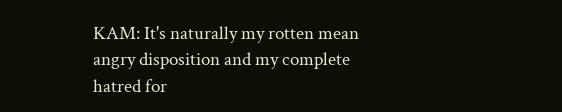KAM: It's naturally my rotten mean angry disposition and my complete hatred for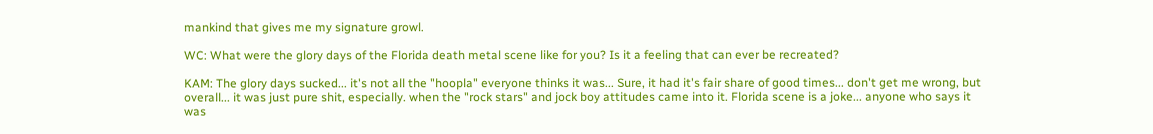mankind that gives me my signature growl.

WC: What were the glory days of the Florida death metal scene like for you? Is it a feeling that can ever be recreated?

KAM: The glory days sucked... it's not all the "hoopla" everyone thinks it was... Sure, it had it's fair share of good times... don't get me wrong, but overall... it was just pure shit, especially. when the "rock stars" and jock boy attitudes came into it. Florida scene is a joke... anyone who says it was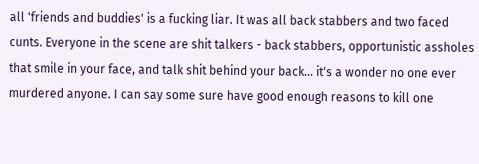all 'friends and buddies' is a fucking liar. It was all back stabbers and two faced cunts. Everyone in the scene are shit talkers - back stabbers, opportunistic assholes that smile in your face, and talk shit behind your back... it's a wonder no one ever murdered anyone. I can say some sure have good enough reasons to kill one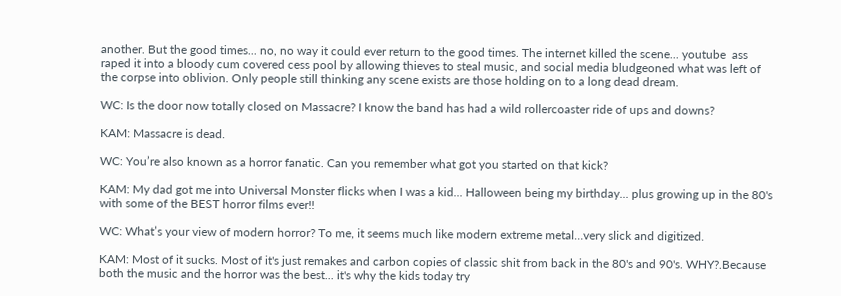another. But the good times... no, no way it could ever return to the good times. The internet killed the scene... youtube  ass raped it into a bloody cum covered cess pool by allowing thieves to steal music, and social media bludgeoned what was left of the corpse into oblivion. Only people still thinking any scene exists are those holding on to a long dead dream.

WC: Is the door now totally closed on Massacre? I know the band has had a wild rollercoaster ride of ups and downs?

KAM: Massacre is dead.

WC: You’re also known as a horror fanatic. Can you remember what got you started on that kick?

KAM: My dad got me into Universal Monster flicks when I was a kid... Halloween being my birthday... plus growing up in the 80's with some of the BEST horror films ever!!

WC: What’s your view of modern horror? To me, it seems much like modern extreme metal…very slick and digitized.

KAM: Most of it sucks. Most of it's just remakes and carbon copies of classic shit from back in the 80's and 90's. WHY?.Because both the music and the horror was the best... it's why the kids today try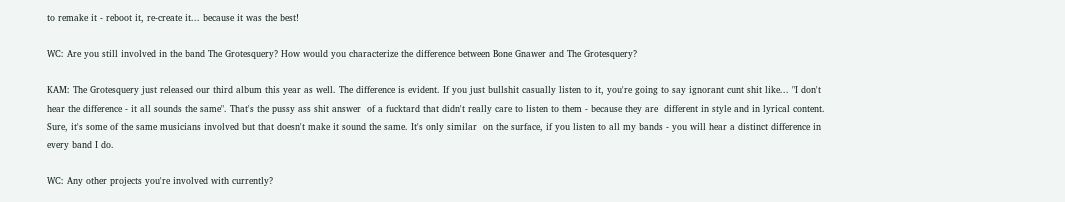to remake it - reboot it, re-create it... because it was the best!

WC: Are you still involved in the band The Grotesquery? How would you characterize the difference between Bone Gnawer and The Grotesquery?

KAM: The Grotesquery just released our third album this year as well. The difference is evident. If you just bullshit casually listen to it, you're going to say ignorant cunt shit like... "I don't hear the difference - it all sounds the same". That's the pussy ass shit answer  of a fucktard that didn't really care to listen to them - because they are  different in style and in lyrical content. Sure, it's some of the same musicians involved but that doesn't make it sound the same. It's only similar  on the surface, if you listen to all my bands - you will hear a distinct difference in every band I do.

WC: Any other projects you're involved with currently?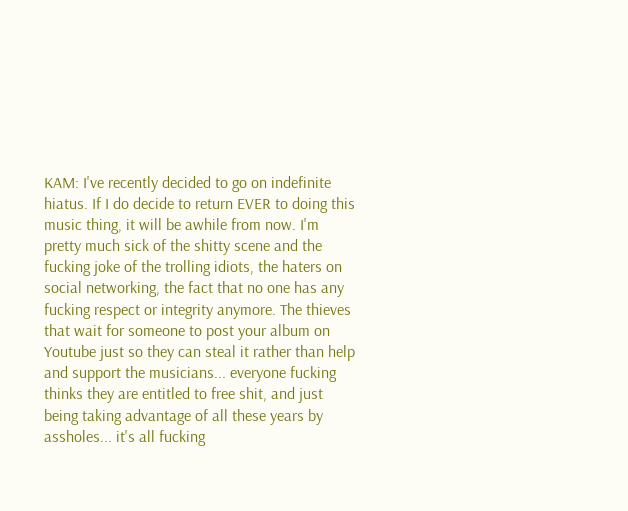KAM: I've recently decided to go on indefinite hiatus. If I do decide to return EVER to doing this music thing, it will be awhile from now. I'm pretty much sick of the shitty scene and the fucking joke of the trolling idiots, the haters on social networking, the fact that no one has any fucking respect or integrity anymore. The thieves that wait for someone to post your album on Youtube just so they can steal it rather than help and support the musicians... everyone fucking thinks they are entitled to free shit, and just being taking advantage of all these years by assholes... it's all fucking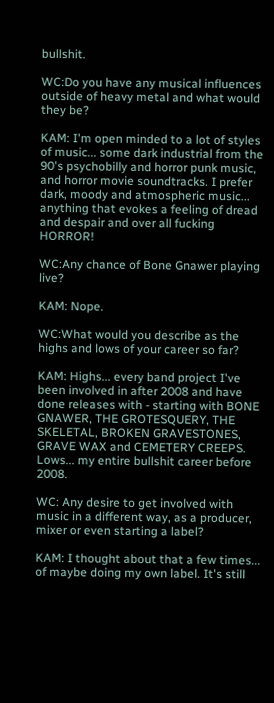bullshit.

WC:Do you have any musical influences outside of heavy metal and what would they be?

KAM: I'm open minded to a lot of styles of music... some dark industrial from the 90's psychobilly and horror punk music, and horror movie soundtracks. I prefer dark, moody and atmospheric music... anything that evokes a feeling of dread and despair and over all fucking HORROR!

WC:Any chance of Bone Gnawer playing live?

KAM: Nope.

WC:What would you describe as the highs and lows of your career so far?

KAM: Highs... every band project I've been involved in after 2008 and have done releases with - starting with BONE GNAWER, THE GROTESQUERY, THE SKELETAL, BROKEN GRAVESTONES, GRAVE WAX and CEMETERY CREEPS. Lows... my entire bullshit career before 2008.

WC: Any desire to get involved with music in a different way, as a producer, mixer or even starting a label?

KAM: I thought about that a few times... of maybe doing my own label. It's still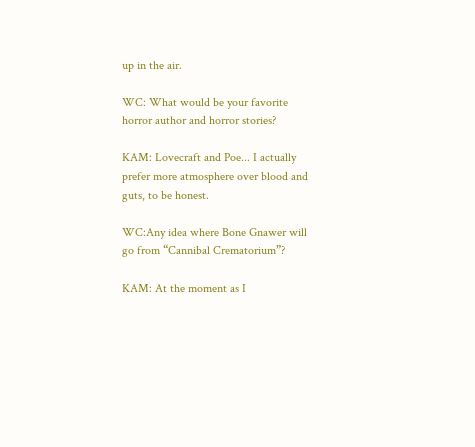up in the air.

WC: What would be your favorite horror author and horror stories?

KAM: Lovecraft and Poe... I actually prefer more atmosphere over blood and guts, to be honest.

WC:Any idea where Bone Gnawer will go from “Cannibal Crematorium”?

KAM: At the moment as I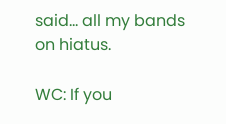said... all my bands on hiatus.

WC: If you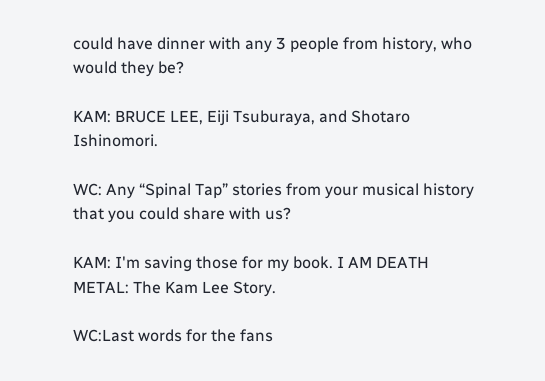could have dinner with any 3 people from history, who would they be?

KAM: BRUCE LEE, Eiji Tsuburaya, and Shotaro Ishinomori.

WC: Any “Spinal Tap” stories from your musical history that you could share with us?

KAM: I'm saving those for my book. I AM DEATH METAL: The Kam Lee Story.

WC:Last words for the fans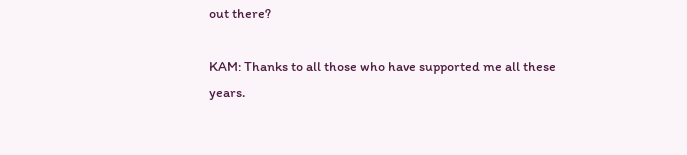out there?

KAM: Thanks to all those who have supported me all these years.